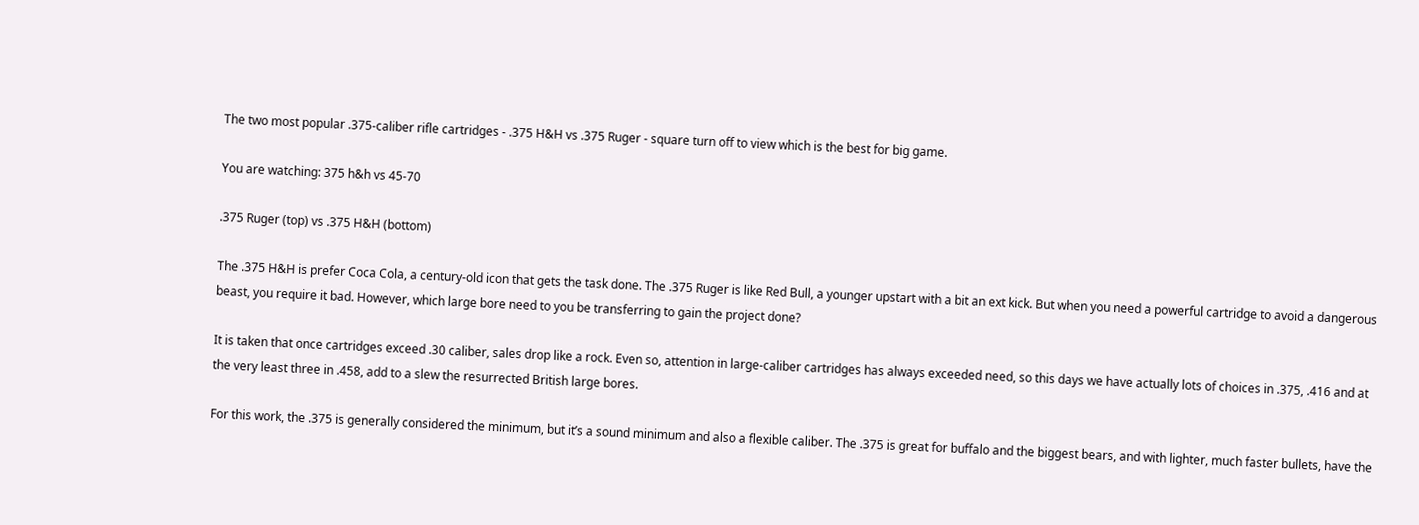The two most popular .375-caliber rifle cartridges - .375 H&H vs .375 Ruger - square turn off to view which is the best for big game.

You are watching: 375 h&h vs 45-70

.375 Ruger (top) vs .375 H&H (bottom)

The .375 H&H is prefer Coca Cola, a century-old icon that gets the task done. The .375 Ruger is like Red Bull, a younger upstart with a bit an ext kick. But when you need a powerful cartridge to avoid a dangerous beast, you require it bad. However, which large bore need to you be transferring to gain the project done?

It is taken that once cartridges exceed .30 caliber, sales drop like a rock. Even so, attention in large-caliber cartridges has always exceeded need, so this days we have actually lots of choices in .375, .416 and at the very least three in .458, add to a slew the resurrected British large bores.

For this work, the .375 is generally considered the minimum, but it’s a sound minimum and also a flexible caliber. The .375 is great for buffalo and the biggest bears, and with lighter, much faster bullets, have the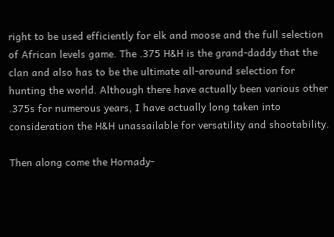right to be used efficiently for elk and moose and the full selection of African levels game. The .375 H&H is the grand-daddy that the clan and also has to be the ultimate all-around selection for hunting the world. Although there have actually been various other .375s for numerous years, I have actually long taken into consideration the H&H unassailable for versatility and shootability.

Then along come the Hornady-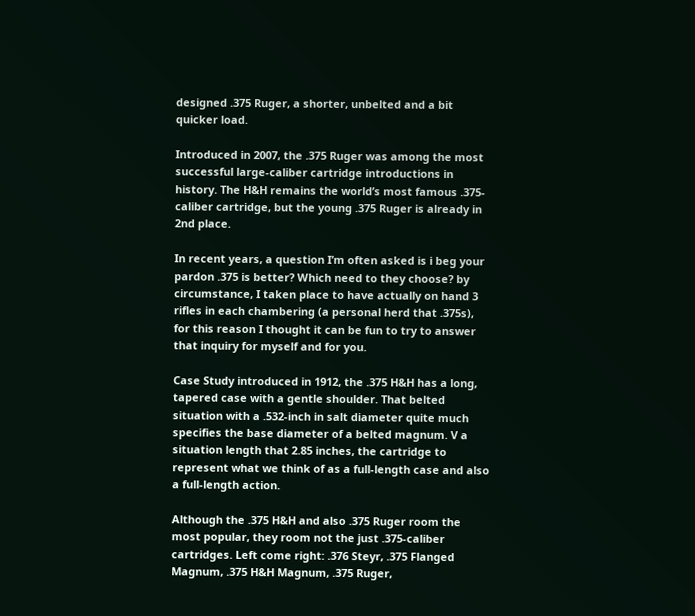designed .375 Ruger, a shorter, unbelted and a bit quicker load.

Introduced in 2007, the .375 Ruger was among the most successful large-caliber cartridge introductions in history. The H&H remains the world’s most famous .375-caliber cartridge, but the young .375 Ruger is already in 2nd place.

In recent years, a question I’m often asked is i beg your pardon .375 is better? Which need to they choose? by circumstance, I taken place to have actually on hand 3 rifles in each chambering (a personal herd that .375s), for this reason I thought it can be fun to try to answer that inquiry for myself and for you.

Case Study introduced in 1912, the .375 H&H has a long, tapered case with a gentle shoulder. That belted situation with a .532-inch in salt diameter quite much specifies the base diameter of a belted magnum. V a situation length that 2.85 inches, the cartridge to represent what we think of as a full-length case and also a full-length action.

Although the .375 H&H and also .375 Ruger room the most popular, they room not the just .375-caliber cartridges. Left come right: .376 Steyr, .375 Flanged Magnum, .375 H&H Magnum, .375 Ruger,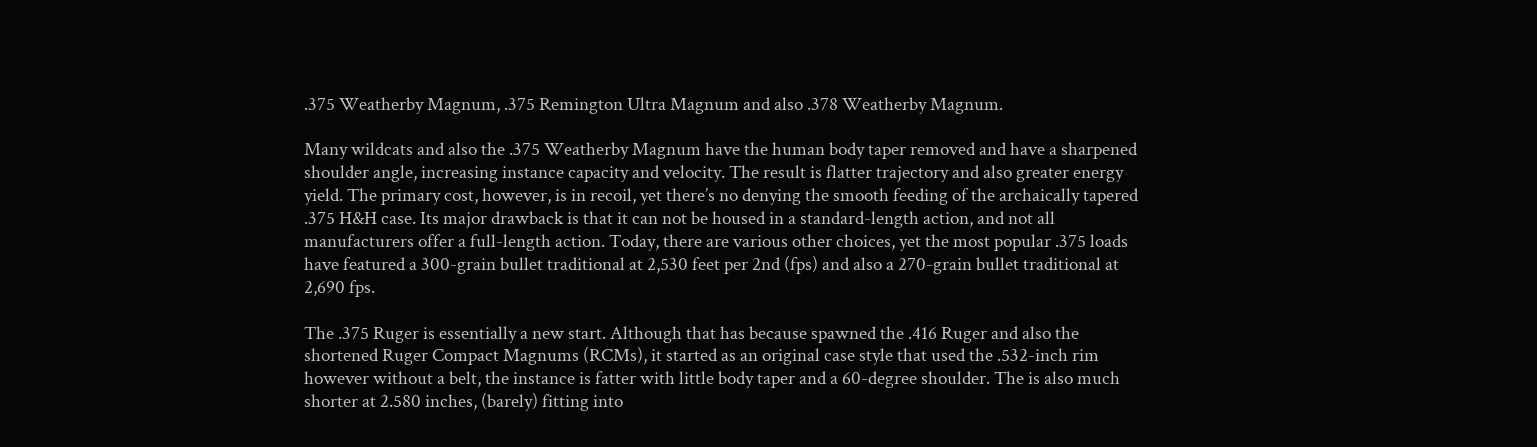.375 Weatherby Magnum, .375 Remington Ultra Magnum and also .378 Weatherby Magnum.

Many wildcats and also the .375 Weatherby Magnum have the human body taper removed and have a sharpened shoulder angle, increasing instance capacity and velocity. The result is flatter trajectory and also greater energy yield. The primary cost, however, is in recoil, yet there’s no denying the smooth feeding of the archaically tapered .375 H&H case. Its major drawback is that it can not be housed in a standard-length action, and not all manufacturers offer a full-length action. Today, there are various other choices, yet the most popular .375 loads have featured a 300-grain bullet traditional at 2,530 feet per 2nd (fps) and also a 270-grain bullet traditional at 2,690 fps.

The .375 Ruger is essentially a new start. Although that has because spawned the .416 Ruger and also the shortened Ruger Compact Magnums (RCMs), it started as an original case style that used the .532-inch rim however without a belt, the instance is fatter with little body taper and a 60-degree shoulder. The is also much shorter at 2.580 inches, (barely) fitting into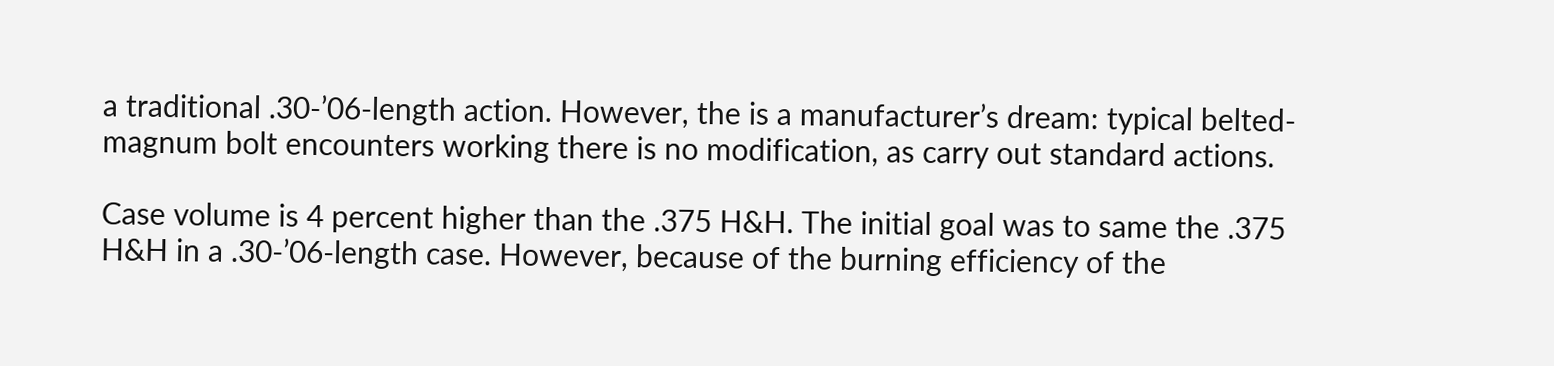a traditional .30-’06-length action. However, the is a manufacturer’s dream: typical belted-magnum bolt encounters working there is no modification, as carry out standard actions.

Case volume is 4 percent higher than the .375 H&H. The initial goal was to same the .375 H&H in a .30-’06-length case. However, because of the burning efficiency of the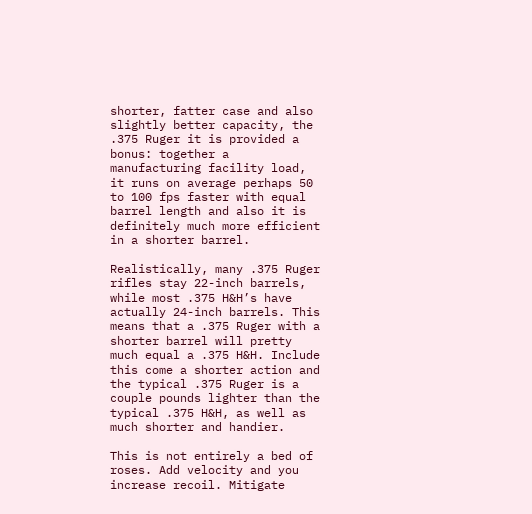shorter, fatter case and also slightly better capacity, the .375 Ruger it is provided a bonus: together a manufacturing facility load, it runs on average perhaps 50 to 100 fps faster with equal barrel length and also it is definitely much more efficient in a shorter barrel.

Realistically, many .375 Ruger rifles stay 22-inch barrels, while most .375 H&H’s have actually 24-inch barrels. This means that a .375 Ruger with a shorter barrel will pretty much equal a .375 H&H. Include this come a shorter action and the typical .375 Ruger is a couple pounds lighter than the typical .375 H&H, as well as much shorter and handier.

This is not entirely a bed of roses. Add velocity and you increase recoil. Mitigate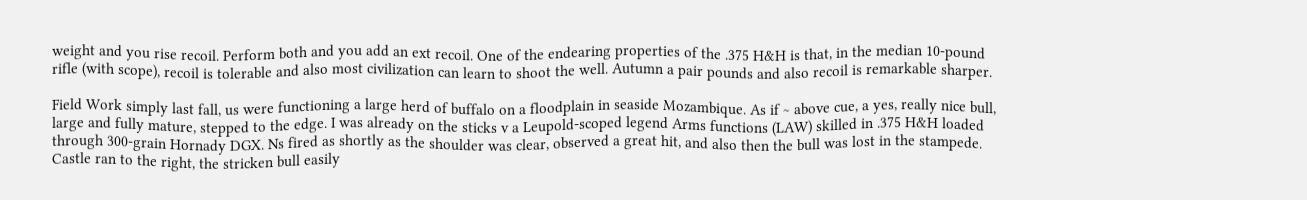weight and you rise recoil. Perform both and you add an ext recoil. One of the endearing properties of the .375 H&H is that, in the median 10-pound rifle (with scope), recoil is tolerable and also most civilization can learn to shoot the well. Autumn a pair pounds and also recoil is remarkable sharper.

Field Work simply last fall, us were functioning a large herd of buffalo on a floodplain in seaside Mozambique. As if ~ above cue, a yes, really nice bull, large and fully mature, stepped to the edge. I was already on the sticks v a Leupold-scoped legend Arms functions (LAW) skilled in .375 H&H loaded through 300-grain Hornady DGX. Ns fired as shortly as the shoulder was clear, observed a great hit, and also then the bull was lost in the stampede. Castle ran to the right, the stricken bull easily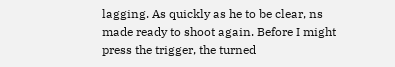lagging. As quickly as he to be clear, ns made ready to shoot again. Before I might press the trigger, the turned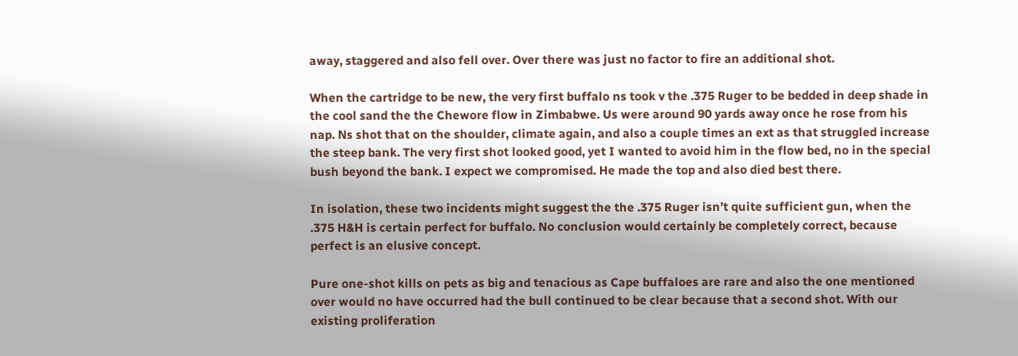away, staggered and also fell over. Over there was just no factor to fire an additional shot.

When the cartridge to be new, the very first buffalo ns took v the .375 Ruger to be bedded in deep shade in the cool sand the the Chewore flow in Zimbabwe. Us were around 90 yards away once he rose from his nap. Ns shot that on the shoulder, climate again, and also a couple times an ext as that struggled increase the steep bank. The very first shot looked good, yet I wanted to avoid him in the flow bed, no in the special bush beyond the bank. I expect we compromised. He made the top and also died best there.

In isolation, these two incidents might suggest the the .375 Ruger isn’t quite sufficient gun, when the .375 H&H is certain perfect for buffalo. No conclusion would certainly be completely correct, because perfect is an elusive concept.

Pure one-shot kills on pets as big and tenacious as Cape buffaloes are rare and also the one mentioned over would no have occurred had the bull continued to be clear because that a second shot. With our existing proliferation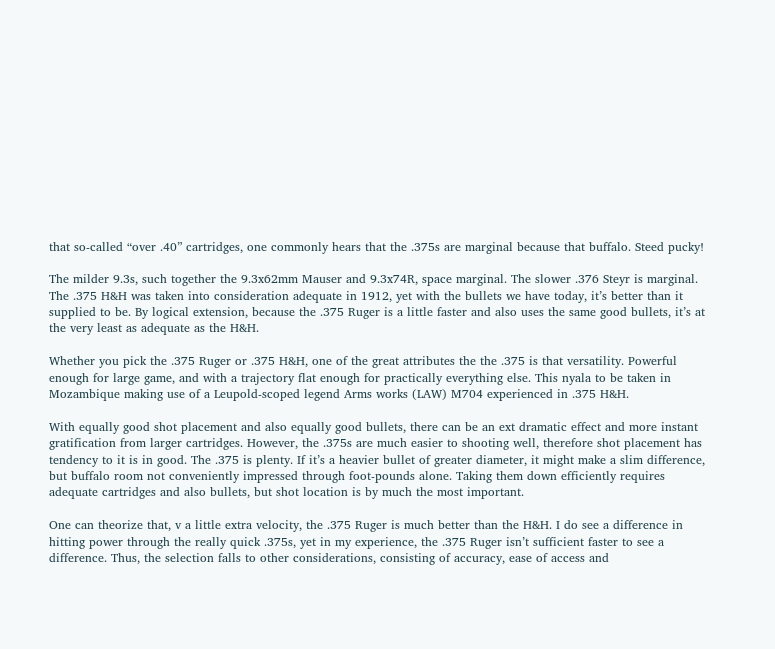that so-called “over .40” cartridges, one commonly hears that the .375s are marginal because that buffalo. Steed pucky!

The milder 9.3s, such together the 9.3x62mm Mauser and 9.3x74R, space marginal. The slower .376 Steyr is marginal. The .375 H&H was taken into consideration adequate in 1912, yet with the bullets we have today, it’s better than it supplied to be. By logical extension, because the .375 Ruger is a little faster and also uses the same good bullets, it’s at the very least as adequate as the H&H.

Whether you pick the .375 Ruger or .375 H&H, one of the great attributes the the .375 is that versatility. Powerful enough for large game, and with a trajectory flat enough for practically everything else. This nyala to be taken in Mozambique making use of a Leupold-scoped legend Arms works (LAW) M704 experienced in .375 H&H.

With equally good shot placement and also equally good bullets, there can be an ext dramatic effect and more instant gratification from larger cartridges. However, the .375s are much easier to shooting well, therefore shot placement has tendency to it is in good. The .375 is plenty. If it’s a heavier bullet of greater diameter, it might make a slim difference, but buffalo room not conveniently impressed through foot-pounds alone. Taking them down efficiently requires adequate cartridges and also bullets, but shot location is by much the most important.

One can theorize that, v a little extra velocity, the .375 Ruger is much better than the H&H. I do see a difference in hitting power through the really quick .375s, yet in my experience, the .375 Ruger isn’t sufficient faster to see a difference. Thus, the selection falls to other considerations, consisting of accuracy, ease of access and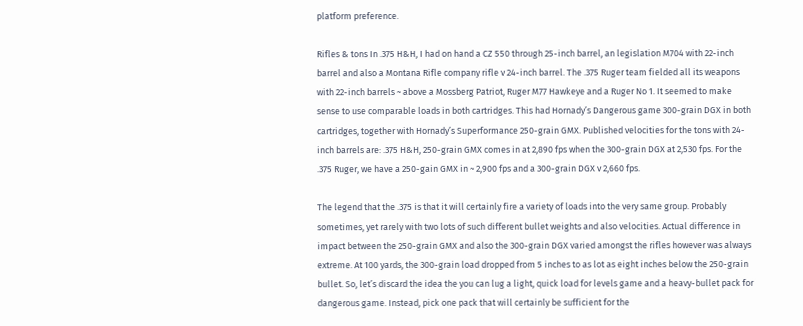platform preference.

Rifles & tons In .375 H&H, I had on hand a CZ 550 through 25-inch barrel, an legislation M704 with 22-inch barrel and also a Montana Rifle company rifle v 24-inch barrel. The .375 Ruger team fielded all its weapons with 22-inch barrels ~ above a Mossberg Patriot, Ruger M77 Hawkeye and a Ruger No 1. It seemed to make sense to use comparable loads in both cartridges. This had Hornady’s Dangerous game 300-grain DGX in both cartridges, together with Hornady’s Superformance 250-grain GMX. Published velocities for the tons with 24-inch barrels are: .375 H&H, 250-grain GMX comes in at 2,890 fps when the 300-grain DGX at 2,530 fps. For the .375 Ruger, we have a 250-gain GMX in ~ 2,900 fps and a 300-grain DGX v 2,660 fps.

The legend that the .375 is that it will certainly fire a variety of loads into the very same group. Probably sometimes, yet rarely with two lots of such different bullet weights and also velocities. Actual difference in impact between the 250-grain GMX and also the 300-grain DGX varied amongst the rifles however was always extreme. At 100 yards, the 300-grain load dropped from 5 inches to as lot as eight inches below the 250-grain bullet. So, let’s discard the idea the you can lug a light, quick load for levels game and a heavy-bullet pack for dangerous game. Instead, pick one pack that will certainly be sufficient for the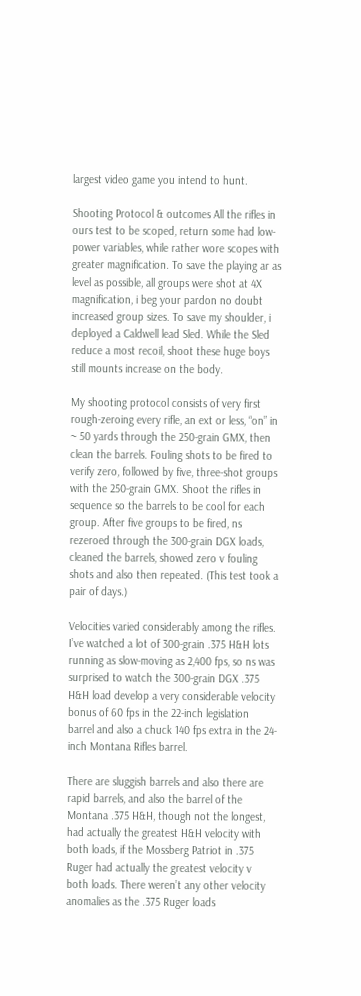largest video game you intend to hunt.

Shooting Protocol & outcomes All the rifles in ours test to be scoped, return some had low-power variables, while rather wore scopes with greater magnification. To save the playing ar as level as possible, all groups were shot at 4X magnification, i beg your pardon no doubt increased group sizes. To save my shoulder, i deployed a Caldwell lead Sled. While the Sled reduce a most recoil, shoot these huge boys still mounts increase on the body.

My shooting protocol consists of very first rough-zeroing every rifle, an ext or less, “on” in ~ 50 yards through the 250-grain GMX, then clean the barrels. Fouling shots to be fired to verify zero, followed by five, three-shot groups with the 250-grain GMX. Shoot the rifles in sequence so the barrels to be cool for each group. After five groups to be fired, ns rezeroed through the 300-grain DGX loads, cleaned the barrels, showed zero v fouling shots and also then repeated. (This test took a pair of days.)

Velocities varied considerably among the rifles. I’ve watched a lot of 300-grain .375 H&H lots running as slow-moving as 2,400 fps, so ns was surprised to watch the 300-grain DGX .375 H&H load develop a very considerable velocity bonus of 60 fps in the 22-inch legislation barrel and also a chuck 140 fps extra in the 24-inch Montana Rifles barrel.

There are sluggish barrels and also there are rapid barrels, and also the barrel of the Montana .375 H&H, though not the longest, had actually the greatest H&H velocity with both loads, if the Mossberg Patriot in .375 Ruger had actually the greatest velocity v both loads. There weren’t any other velocity anomalies as the .375 Ruger loads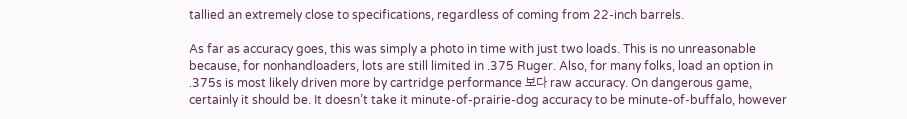tallied an extremely close to specifications, regardless of coming from 22-inch barrels.

As far as accuracy goes, this was simply a photo in time with just two loads. This is no unreasonable because, for nonhandloaders, lots are still limited in .375 Ruger. Also, for many folks, load an option in .375s is most likely driven more by cartridge performance 보다 raw accuracy. On dangerous game, certainly it should be. It doesn’t take it minute-of-prairie-dog accuracy to be minute-of-buffalo, however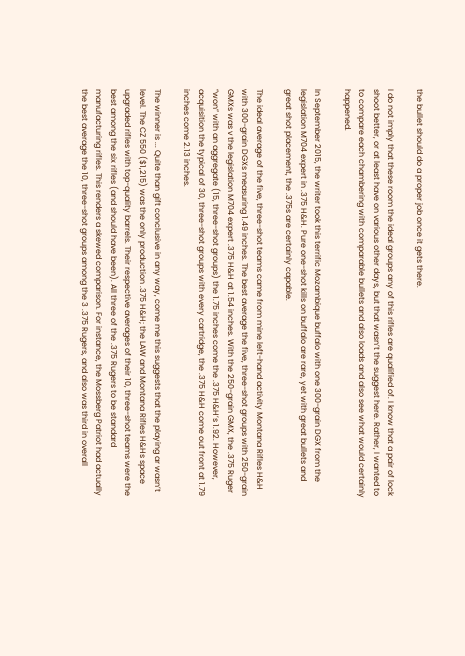the bullet should do a proper job once it gets there.

I do not imply that these room the ideal groups any of this rifles are qualified of. I know that a pair of lock shoot better, or at least have on various other days, but that wasn’t the suggest here. Rather, I wanted to to compare each chambering with comparable bullets and also loads and also see what would certainly happened.

In September 2015, the writer took this terrific Mozambique buffalo with one 300-grain DGX from the legislation M704 expert in .375 H&H. Pure one-shot kills on buffalo are rare, yet with great bullets and great shot placement, the .375s are certainly capable.

The ideal average of the five, three-shot teams came from mine left-hand activity Montana Rifles H&H with 300-grain DGXs measuring 1.49 inches. The best average the five, three-shot groups with 250-grain GMXs was v the legislation M704 expert .375 H&H at 1.54 inches. With the 250-grain GMX, the .375 Ruger “won” with an aggregate (15, three-shot groups) the 1.75 inches come the .375 H&H’s 1.92. However, acquisition the typical of 30, three-shot groups with every cartridge, the .375 H&H come out front at 1.79 inches come 2.13 inches.

The winner is ... Quite than gift conclusive in any way, come me this suggests that the playing ar wasn’t level. The CZ 550 ($1,215) was the only production .375 H&H; the LAW and Montana Rifles H&Hs space upgraded rifles with top-quality barrels. Their respective averages of their 10, three-shot teams were the best among the six rifles (and should have been). All three of the .375 Rugers to be standard manufacturing rifles. This renders a skewed comparison. For instance, the Mossberg Patriot had actually the best average the 10, three-shot groups among the 3 .375 Rugers, and also was third in overall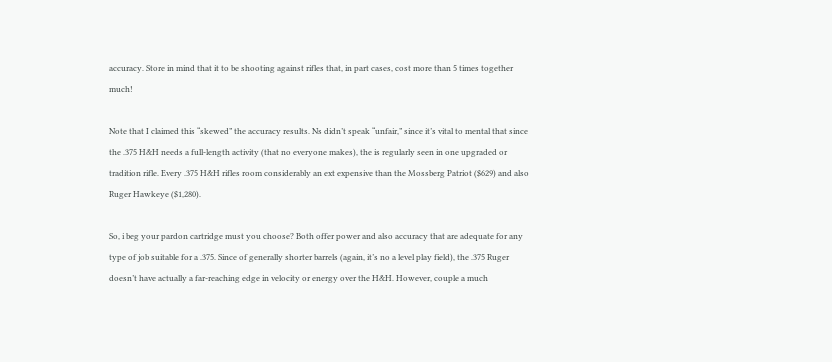accuracy. Store in mind that it to be shooting against rifles that, in part cases, cost more than 5 times together much!

Note that I claimed this “skewed” the accuracy results. Ns didn’t speak “unfair,” since it’s vital to mental that since the .375 H&H needs a full-length activity (that no everyone makes), the is regularly seen in one upgraded or tradition rifle. Every .375 H&H rifles room considerably an ext expensive than the Mossberg Patriot ($629) and also Ruger Hawkeye ($1,280).

So, i beg your pardon cartridge must you choose? Both offer power and also accuracy that are adequate for any type of job suitable for a .375. Since of generally shorter barrels (again, it’s no a level play field), the .375 Ruger doesn’t have actually a far-reaching edge in velocity or energy over the H&H. However, couple a much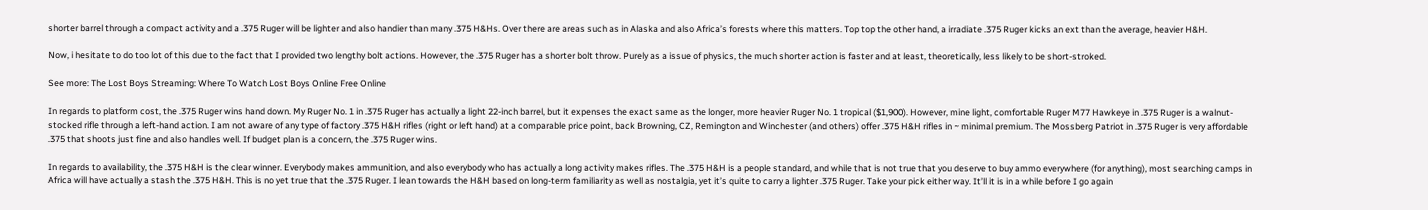shorter barrel through a compact activity and a .375 Ruger will be lighter and also handier than many .375 H&Hs. Over there are areas such as in Alaska and also Africa’s forests where this matters. Top top the other hand, a irradiate .375 Ruger kicks an ext than the average, heavier H&H.

Now, i hesitate to do too lot of this due to the fact that I provided two lengthy bolt actions. However, the .375 Ruger has a shorter bolt throw. Purely as a issue of physics, the much shorter action is faster and at least, theoretically, less likely to be short-stroked.

See more: The Lost Boys Streaming: Where To Watch Lost Boys Online Free Online

In regards to platform cost, the .375 Ruger wins hand down. My Ruger No. 1 in .375 Ruger has actually a light 22-inch barrel, but it expenses the exact same as the longer, more heavier Ruger No. 1 tropical ($1,900). However, mine light, comfortable Ruger M77 Hawkeye in .375 Ruger is a walnut-stocked rifle through a left-hand action. I am not aware of any type of factory .375 H&H rifles (right or left hand) at a comparable price point, back Browning, CZ, Remington and Winchester (and others) offer .375 H&H rifles in ~ minimal premium. The Mossberg Patriot in .375 Ruger is very affordable .375 that shoots just fine and also handles well. If budget plan is a concern, the .375 Ruger wins.

In regards to availability, the .375 H&H is the clear winner. Everybody makes ammunition, and also everybody who has actually a long activity makes rifles. The .375 H&H is a people standard, and while that is not true that you deserve to buy ammo everywhere (for anything), most searching camps in Africa will have actually a stash the .375 H&H. This is no yet true that the .375 Ruger. I lean towards the H&H based on long-term familiarity as well as nostalgia, yet it’s quite to carry a lighter .375 Ruger. Take your pick either way. It’ll it is in a while before I go again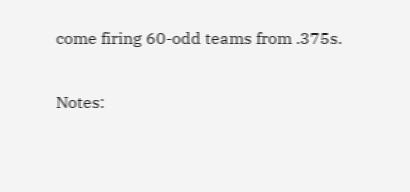come firing 60-odd teams from .375s.

Notes: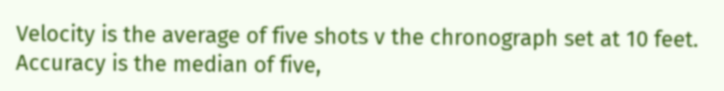Velocity is the average of five shots v the chronograph set at 10 feet. Accuracy is the median of five,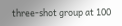three-shot group at 100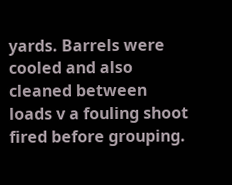yards. Barrels were cooled and also cleaned between loads v a fouling shoot fired before grouping.